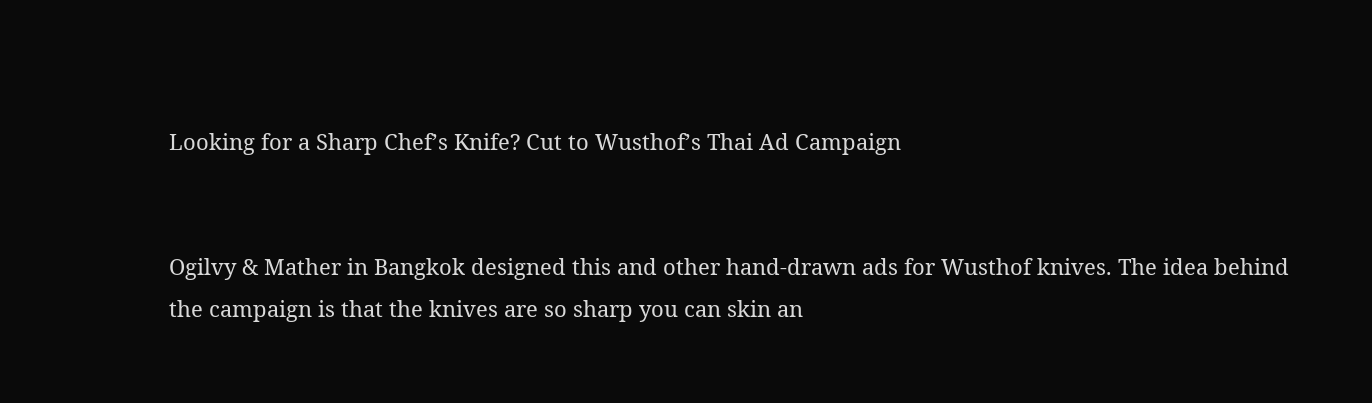Looking for a Sharp Chef’s Knife? Cut to Wusthof’s Thai Ad Campaign


Ogilvy & Mather in Bangkok designed this and other hand-drawn ads for Wusthof knives. The idea behind the campaign is that the knives are so sharp you can skin an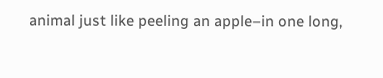animal just like peeling an apple–in one long,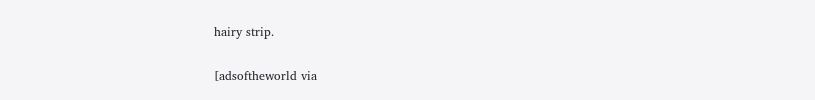hairy strip.

[adsoftheworld via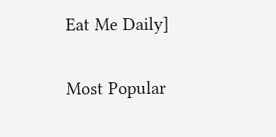Eat Me Daily]

Most Popular